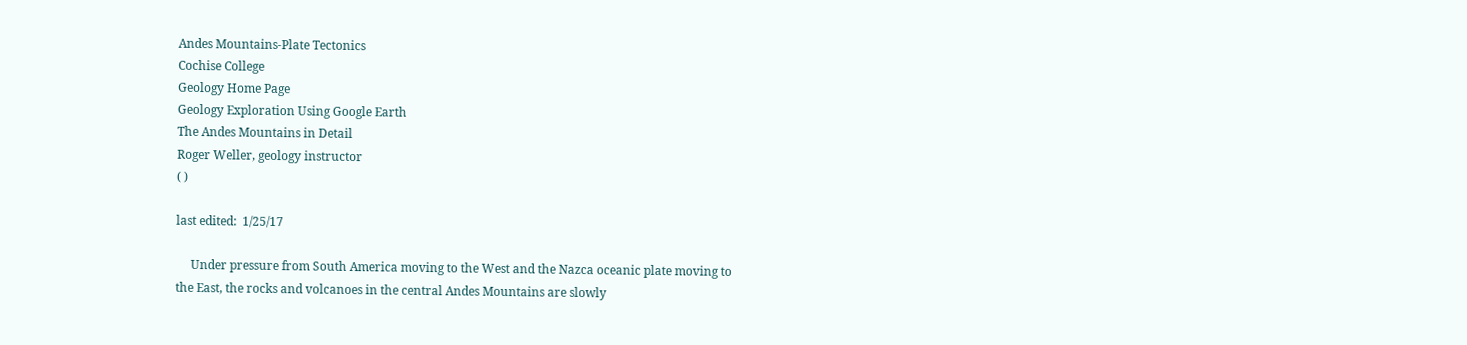Andes Mountains-Plate Tectonics
Cochise College
Geology Home Page
Geology Exploration Using Google Earth
The Andes Mountains in Detail
Roger Weller, geology instructor
( )

last edited:  1/25/17

     Under pressure from South America moving to the West and the Nazca oceanic plate moving to
the East, the rocks and volcanoes in the central Andes Mountains are slowly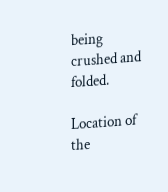being crushed and folded.

Location of the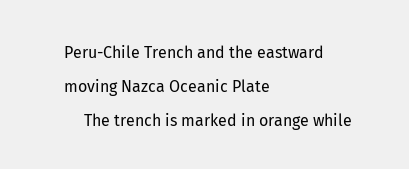Peru-Chile Trench and the eastward moving Nazca Oceanic Plate
     The trench is marked in orange while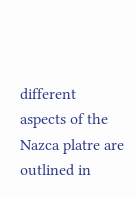different aspects of the Nazca platre are outlined in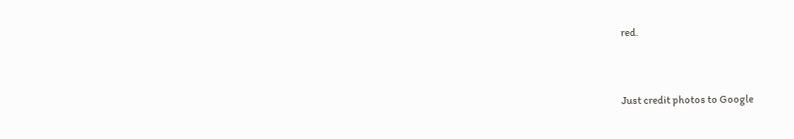red.


Just credit photos to Google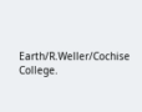Earth/R.Weller/Cochise College.